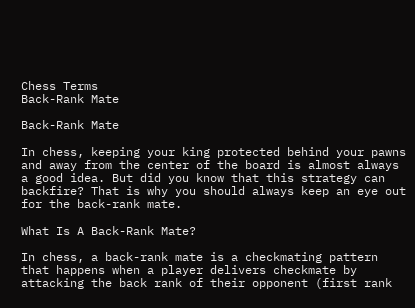Chess Terms
Back-Rank Mate

Back-Rank Mate

In chess, keeping your king protected behind your pawns and away from the center of the board is almost always a good idea. But did you know that this strategy can backfire? That is why you should always keep an eye out for the back-rank mate.

What Is A Back-Rank Mate?

In chess, a back-rank mate is a checkmating pattern that happens when a player delivers checkmate by attacking the back rank of their opponent (first rank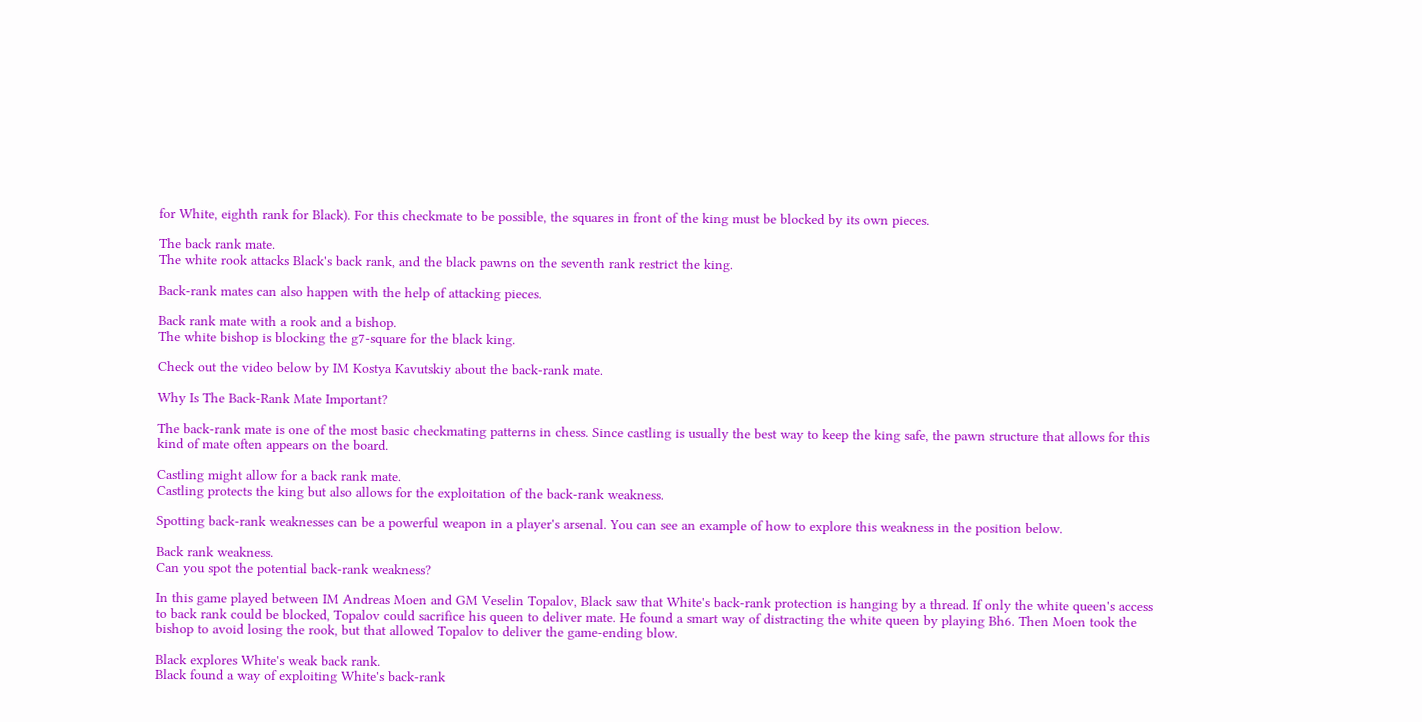for White, eighth rank for Black). For this checkmate to be possible, the squares in front of the king must be blocked by its own pieces.

The back rank mate.
The white rook attacks Black's back rank, and the black pawns on the seventh rank restrict the king.

Back-rank mates can also happen with the help of attacking pieces.

Back rank mate with a rook and a bishop.
The white bishop is blocking the g7-square for the black king.

Check out the video below by IM Kostya Kavutskiy about the back-rank mate.

Why Is The Back-Rank Mate Important?

The back-rank mate is one of the most basic checkmating patterns in chess. Since castling is usually the best way to keep the king safe, the pawn structure that allows for this kind of mate often appears on the board.

Castling might allow for a back rank mate.
Castling protects the king but also allows for the exploitation of the back-rank weakness.

Spotting back-rank weaknesses can be a powerful weapon in a player's arsenal. You can see an example of how to explore this weakness in the position below.

Back rank weakness.
Can you spot the potential back-rank weakness?

In this game played between IM Andreas Moen and GM Veselin Topalov, Black saw that White's back-rank protection is hanging by a thread. If only the white queen's access to back rank could be blocked, Topalov could sacrifice his queen to deliver mate. He found a smart way of distracting the white queen by playing Bh6. Then Moen took the bishop to avoid losing the rook, but that allowed Topalov to deliver the game-ending blow.

Black explores White's weak back rank.
Black found a way of exploiting White's back-rank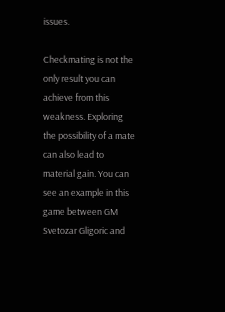issues.

Checkmating is not the only result you can achieve from this weakness. Exploring the possibility of a mate can also lead to material gain. You can see an example in this game between GM Svetozar Gligoric and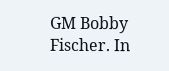GM Bobby Fischer. In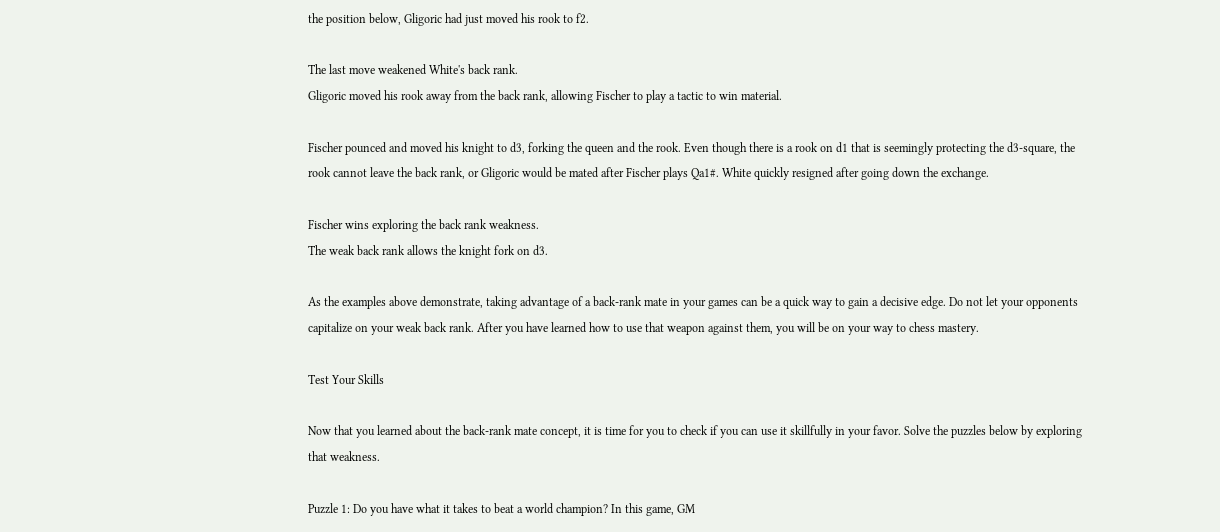the position below, Gligoric had just moved his rook to f2.

The last move weakened White's back rank.
Gligoric moved his rook away from the back rank, allowing Fischer to play a tactic to win material.

Fischer pounced and moved his knight to d3, forking the queen and the rook. Even though there is a rook on d1 that is seemingly protecting the d3-square, the rook cannot leave the back rank, or Gligoric would be mated after Fischer plays Qa1#. White quickly resigned after going down the exchange.

Fischer wins exploring the back rank weakness.
The weak back rank allows the knight fork on d3.

As the examples above demonstrate, taking advantage of a back-rank mate in your games can be a quick way to gain a decisive edge. Do not let your opponents capitalize on your weak back rank. After you have learned how to use that weapon against them, you will be on your way to chess mastery.

Test Your Skills

Now that you learned about the back-rank mate concept, it is time for you to check if you can use it skillfully in your favor. Solve the puzzles below by exploring that weakness.

Puzzle 1: Do you have what it takes to beat a world champion? In this game, GM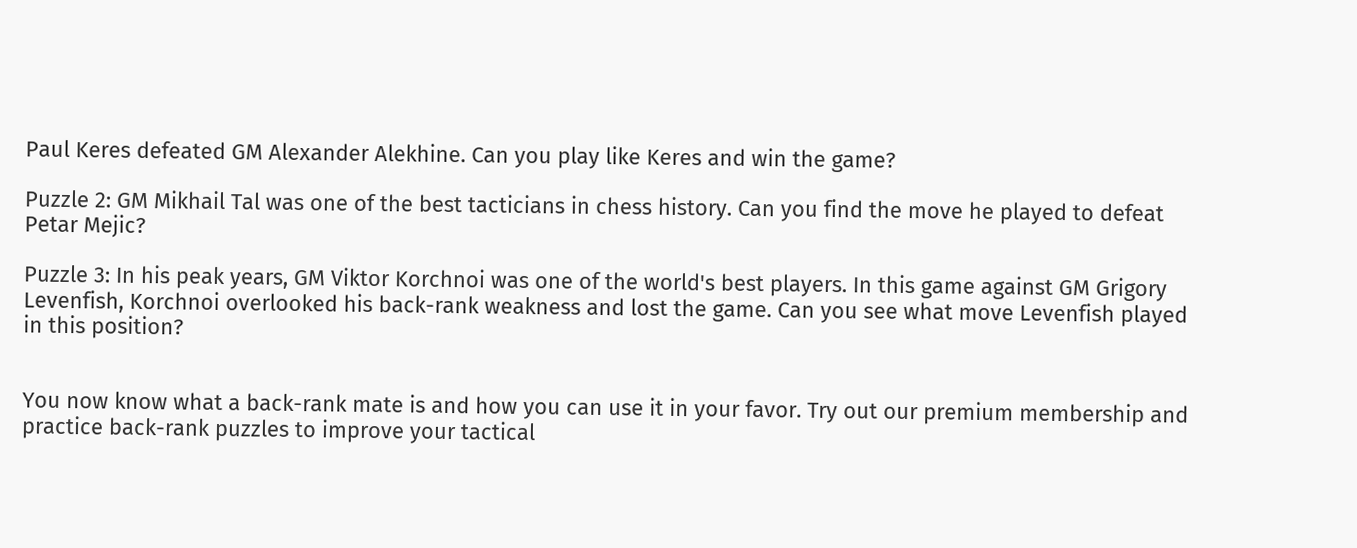Paul Keres defeated GM Alexander Alekhine. Can you play like Keres and win the game?

Puzzle 2: GM Mikhail Tal was one of the best tacticians in chess history. Can you find the move he played to defeat Petar Mejic?

Puzzle 3: In his peak years, GM Viktor Korchnoi was one of the world's best players. In this game against GM Grigory Levenfish, Korchnoi overlooked his back-rank weakness and lost the game. Can you see what move Levenfish played in this position?


You now know what a back-rank mate is and how you can use it in your favor. Try out our premium membership and practice back-rank puzzles to improve your tactical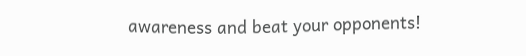awareness and beat your opponents!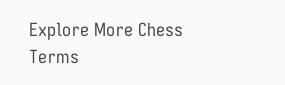Explore More Chess Terms